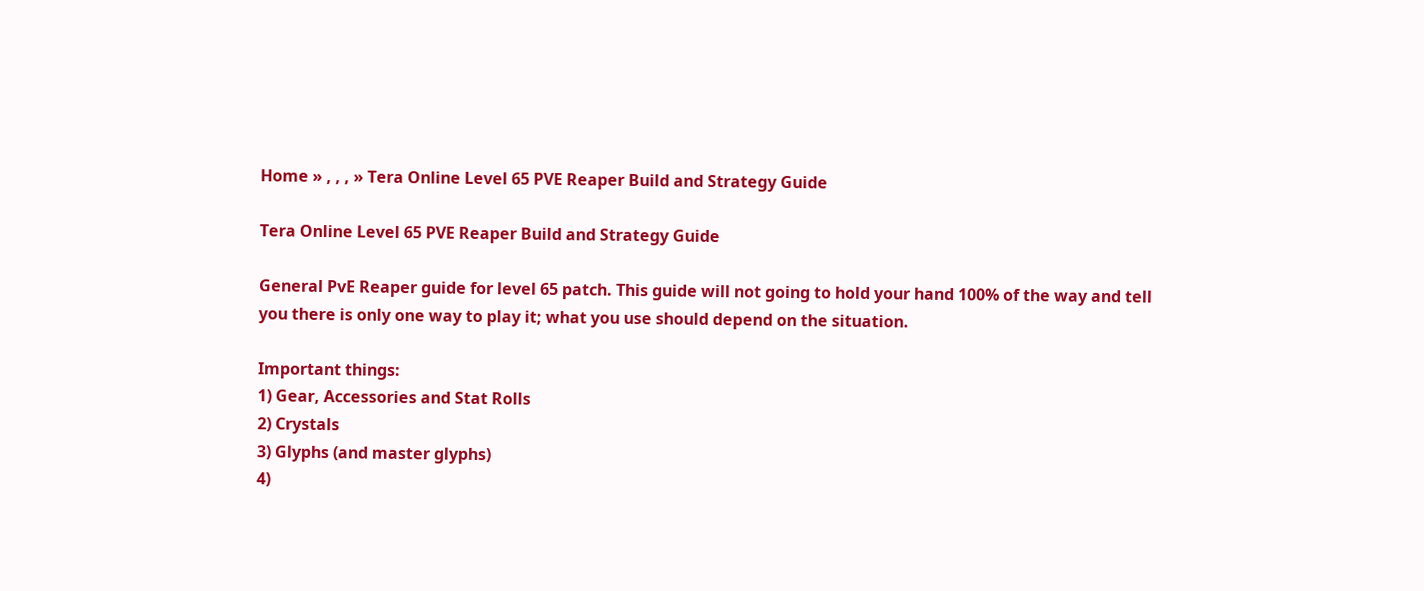Home » , , , » Tera Online Level 65 PVE Reaper Build and Strategy Guide

Tera Online Level 65 PVE Reaper Build and Strategy Guide

General PvE Reaper guide for level 65 patch. This guide will not going to hold your hand 100% of the way and tell you there is only one way to play it; what you use should depend on the situation.

Important things:
1) Gear, Accessories and Stat Rolls
2) Crystals
3) Glyphs (and master glyphs)
4)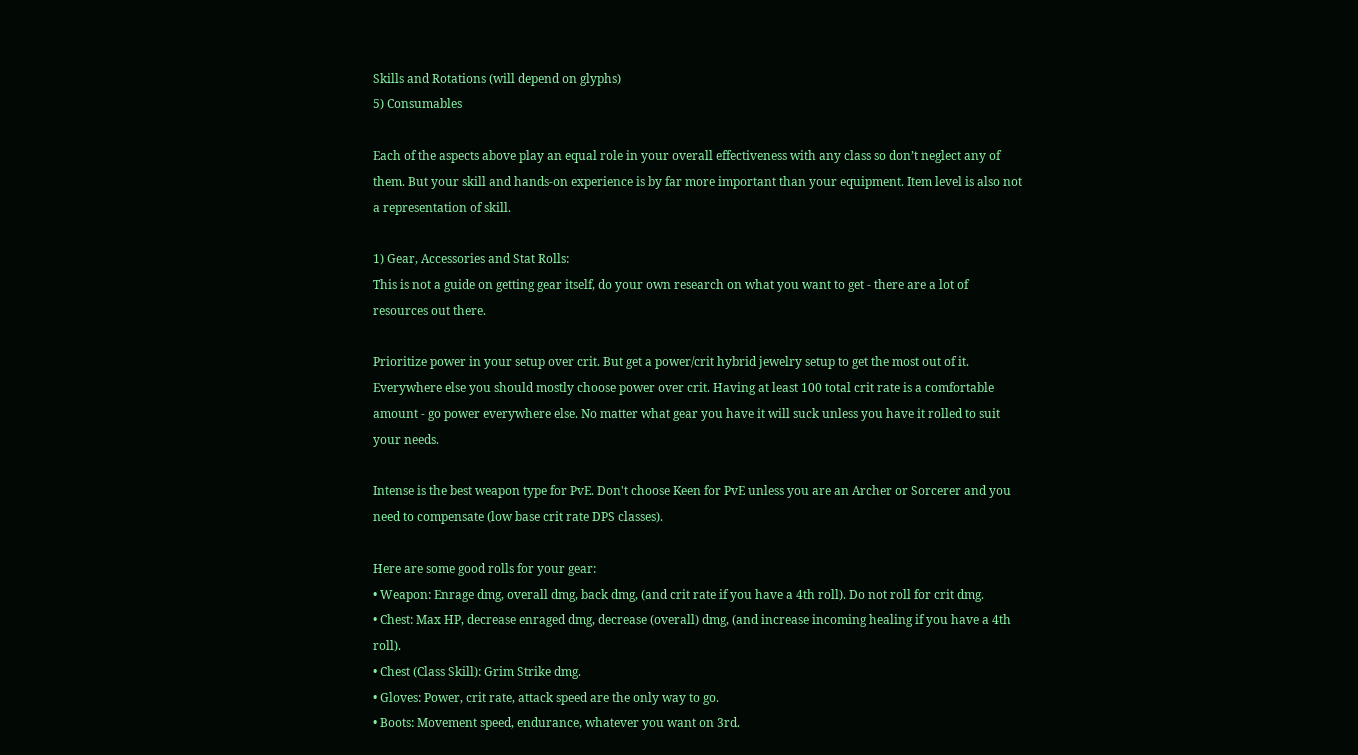Skills and Rotations (will depend on glyphs)
5) Consumables

Each of the aspects above play an equal role in your overall effectiveness with any class so don’t neglect any of them. But your skill and hands-on experience is by far more important than your equipment. Item level is also not a representation of skill.

1) Gear, Accessories and Stat Rolls:
This is not a guide on getting gear itself, do your own research on what you want to get - there are a lot of resources out there.

Prioritize power in your setup over crit. But get a power/crit hybrid jewelry setup to get the most out of it. Everywhere else you should mostly choose power over crit. Having at least 100 total crit rate is a comfortable amount - go power everywhere else. No matter what gear you have it will suck unless you have it rolled to suit your needs.

Intense is the best weapon type for PvE. Don't choose Keen for PvE unless you are an Archer or Sorcerer and you need to compensate (low base crit rate DPS classes).

Here are some good rolls for your gear:
• Weapon: Enrage dmg, overall dmg, back dmg, (and crit rate if you have a 4th roll). Do not roll for crit dmg.
• Chest: Max HP, decrease enraged dmg, decrease (overall) dmg, (and increase incoming healing if you have a 4th roll).
• Chest (Class Skill): Grim Strike dmg.
• Gloves: Power, crit rate, attack speed are the only way to go.
• Boots: Movement speed, endurance, whatever you want on 3rd.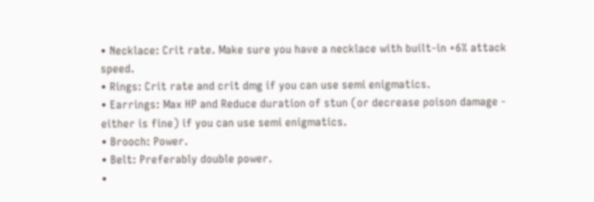• Necklace: Crit rate. Make sure you have a necklace with built-in +6% attack speed.
• Rings: Crit rate and crit dmg if you can use semi enigmatics.
• Earrings: Max HP and Reduce duration of stun (or decrease poison damage - either is fine) if you can use semi enigmatics.
• Brooch: Power.
• Belt: Preferably double power.
•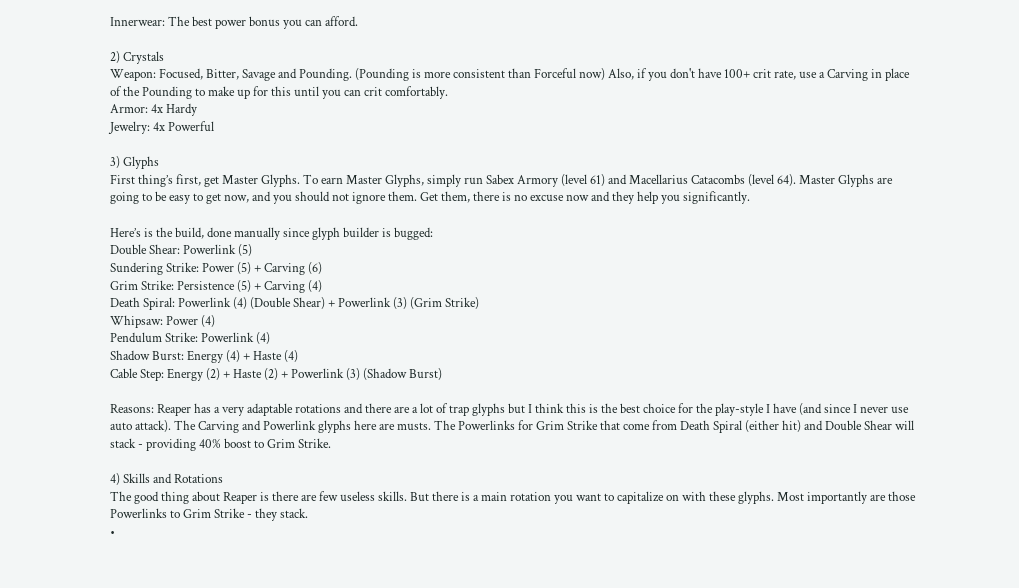Innerwear: The best power bonus you can afford.

2) Crystals
Weapon: Focused, Bitter, Savage and Pounding. (Pounding is more consistent than Forceful now) Also, if you don't have 100+ crit rate, use a Carving in place of the Pounding to make up for this until you can crit comfortably.
Armor: 4x Hardy
Jewelry: 4x Powerful

3) Glyphs
First thing’s first, get Master Glyphs. To earn Master Glyphs, simply run Sabex Armory (level 61) and Macellarius Catacombs (level 64). Master Glyphs are going to be easy to get now, and you should not ignore them. Get them, there is no excuse now and they help you significantly.

Here’s is the build, done manually since glyph builder is bugged:
Double Shear: Powerlink (5)
Sundering Strike: Power (5) + Carving (6)
Grim Strike: Persistence (5) + Carving (4)
Death Spiral: Powerlink (4) (Double Shear) + Powerlink (3) (Grim Strike)
Whipsaw: Power (4)
Pendulum Strike: Powerlink (4)
Shadow Burst: Energy (4) + Haste (4)
Cable Step: Energy (2) + Haste (2) + Powerlink (3) (Shadow Burst)

Reasons: Reaper has a very adaptable rotations and there are a lot of trap glyphs but I think this is the best choice for the play-style I have (and since I never use auto attack). The Carving and Powerlink glyphs here are musts. The Powerlinks for Grim Strike that come from Death Spiral (either hit) and Double Shear will stack - providing 40% boost to Grim Strike.

4) Skills and Rotations
The good thing about Reaper is there are few useless skills. But there is a main rotation you want to capitalize on with these glyphs. Most importantly are those Powerlinks to Grim Strike - they stack.
•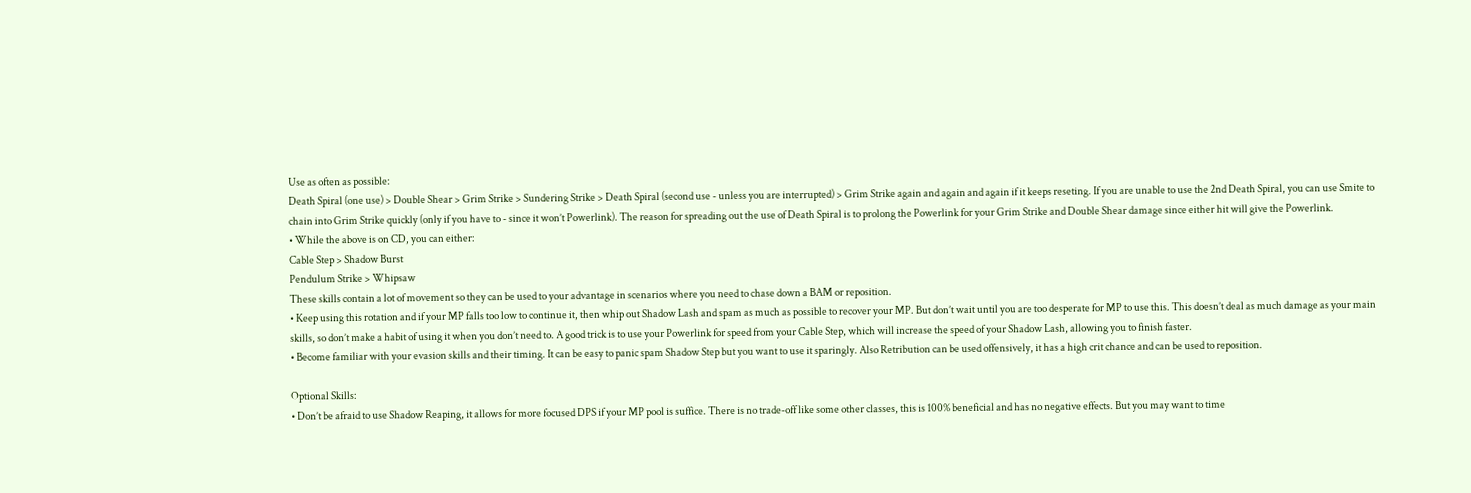Use as often as possible:
Death Spiral (one use) > Double Shear > Grim Strike > Sundering Strike > Death Spiral (second use - unless you are interrupted) > Grim Strike again and again and again if it keeps reseting. If you are unable to use the 2nd Death Spiral, you can use Smite to chain into Grim Strike quickly (only if you have to - since it won’t Powerlink). The reason for spreading out the use of Death Spiral is to prolong the Powerlink for your Grim Strike and Double Shear damage since either hit will give the Powerlink.
• While the above is on CD, you can either:
Cable Step > Shadow Burst
Pendulum Strike > Whipsaw
These skills contain a lot of movement so they can be used to your advantage in scenarios where you need to chase down a BAM or reposition.
• Keep using this rotation and if your MP falls too low to continue it, then whip out Shadow Lash and spam as much as possible to recover your MP. But don’t wait until you are too desperate for MP to use this. This doesn’t deal as much damage as your main skills, so don’t make a habit of using it when you don’t need to. A good trick is to use your Powerlink for speed from your Cable Step, which will increase the speed of your Shadow Lash, allowing you to finish faster.
• Become familiar with your evasion skills and their timing. It can be easy to panic spam Shadow Step but you want to use it sparingly. Also Retribution can be used offensively, it has a high crit chance and can be used to reposition.

Optional Skills:
• Don’t be afraid to use Shadow Reaping, it allows for more focused DPS if your MP pool is suffice. There is no trade-off like some other classes, this is 100% beneficial and has no negative effects. But you may want to time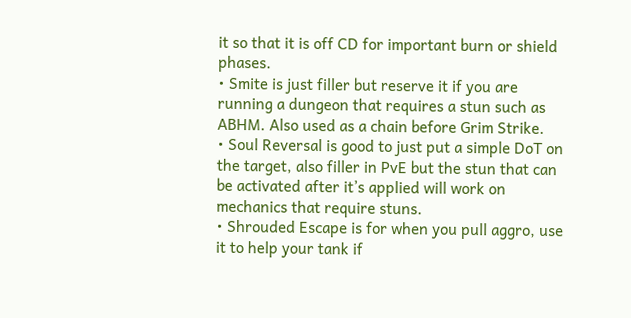it so that it is off CD for important burn or shield phases.
• Smite is just filler but reserve it if you are running a dungeon that requires a stun such as ABHM. Also used as a chain before Grim Strike.
• Soul Reversal is good to just put a simple DoT on the target, also filler in PvE but the stun that can be activated after it’s applied will work on mechanics that require stuns.
• Shrouded Escape is for when you pull aggro, use it to help your tank if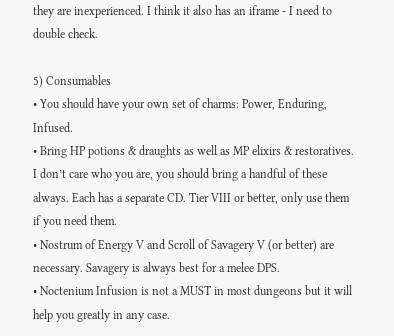they are inexperienced. I think it also has an iframe - I need to double check.

5) Consumables
• You should have your own set of charms: Power, Enduring, Infused.
• Bring HP potions & draughts as well as MP elixirs & restoratives. I don’t care who you are, you should bring a handful of these always. Each has a separate CD. Tier VIII or better, only use them if you need them.
• Nostrum of Energy V and Scroll of Savagery V (or better) are necessary. Savagery is always best for a melee DPS.
• Noctenium Infusion is not a MUST in most dungeons but it will help you greatly in any case.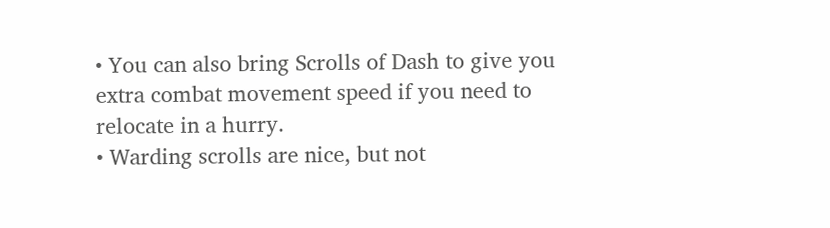• You can also bring Scrolls of Dash to give you extra combat movement speed if you need to relocate in a hurry.
• Warding scrolls are nice, but not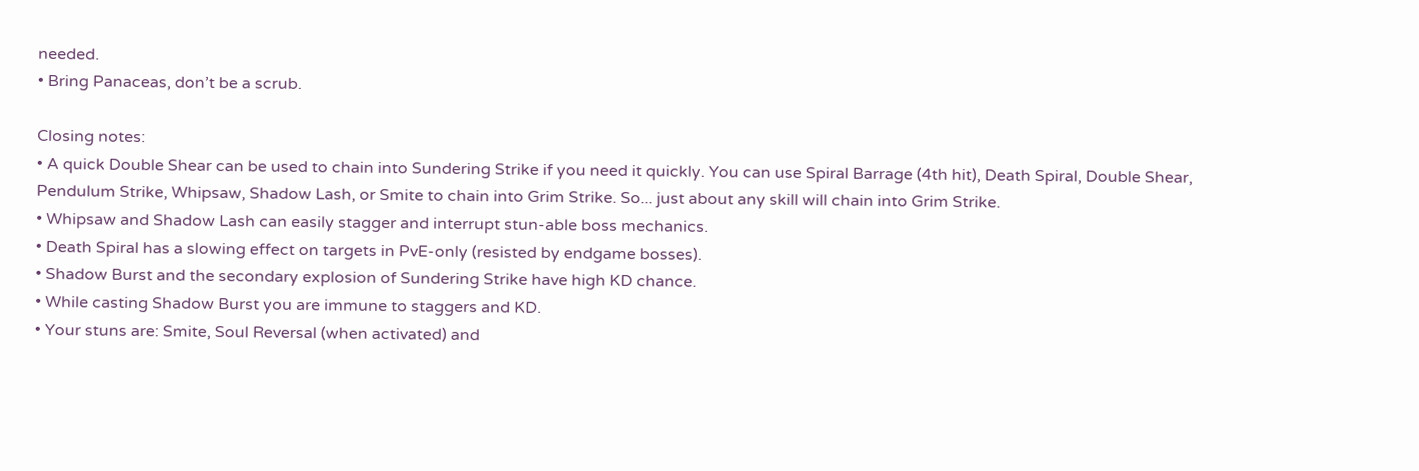needed.
• Bring Panaceas, don’t be a scrub.

Closing notes:
• A quick Double Shear can be used to chain into Sundering Strike if you need it quickly. You can use Spiral Barrage (4th hit), Death Spiral, Double Shear, Pendulum Strike, Whipsaw, Shadow Lash, or Smite to chain into Grim Strike. So... just about any skill will chain into Grim Strike.
• Whipsaw and Shadow Lash can easily stagger and interrupt stun-able boss mechanics.
• Death Spiral has a slowing effect on targets in PvE-only (resisted by endgame bosses).
• Shadow Burst and the secondary explosion of Sundering Strike have high KD chance.
• While casting Shadow Burst you are immune to staggers and KD.
• Your stuns are: Smite, Soul Reversal (when activated) and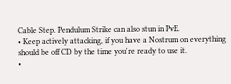Cable Step. Pendulum Strike can also stun in PvE.
• Keep actively attacking, if you have a Nostrum on everything should be off CD by the time you're ready to use it.
•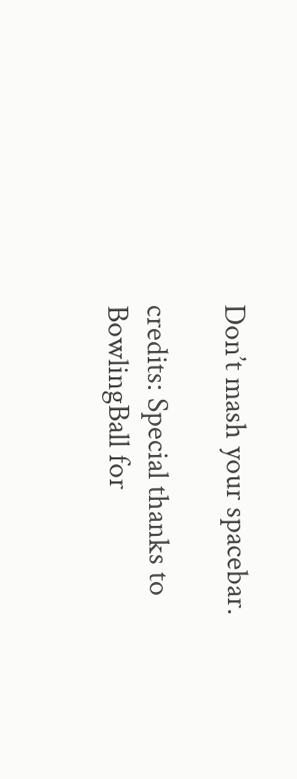Don’t mash your spacebar.

credits: Special thanks to BowlingBall for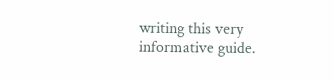writing this very informative guide.